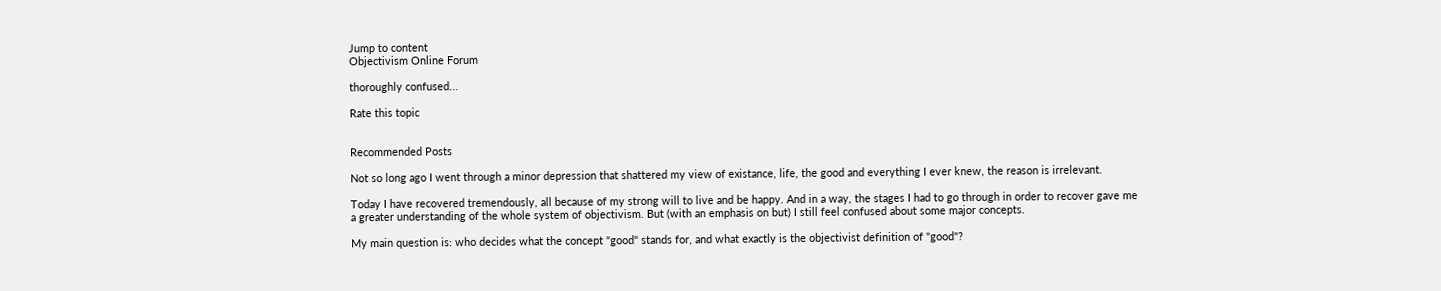Jump to content
Objectivism Online Forum

thoroughly confused...

Rate this topic


Recommended Posts

Not so long ago I went through a minor depression that shattered my view of existance, life, the good and everything I ever knew, the reason is irrelevant.

Today I have recovered tremendously, all because of my strong will to live and be happy. And in a way, the stages I had to go through in order to recover gave me a greater understanding of the whole system of objectivism. But (with an emphasis on but) I still feel confused about some major concepts.

My main question is: who decides what the concept "good" stands for, and what exactly is the objectivist definition of "good"?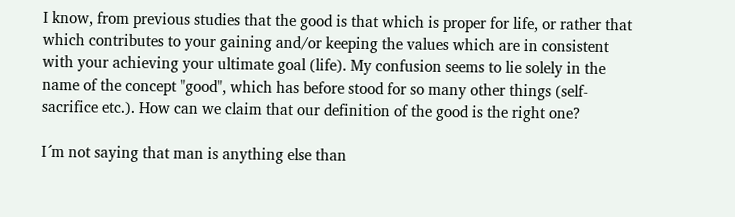I know, from previous studies that the good is that which is proper for life, or rather that which contributes to your gaining and/or keeping the values which are in consistent with your achieving your ultimate goal (life). My confusion seems to lie solely in the name of the concept "good", which has before stood for so many other things (self-sacrifice etc.). How can we claim that our definition of the good is the right one?

I´m not saying that man is anything else than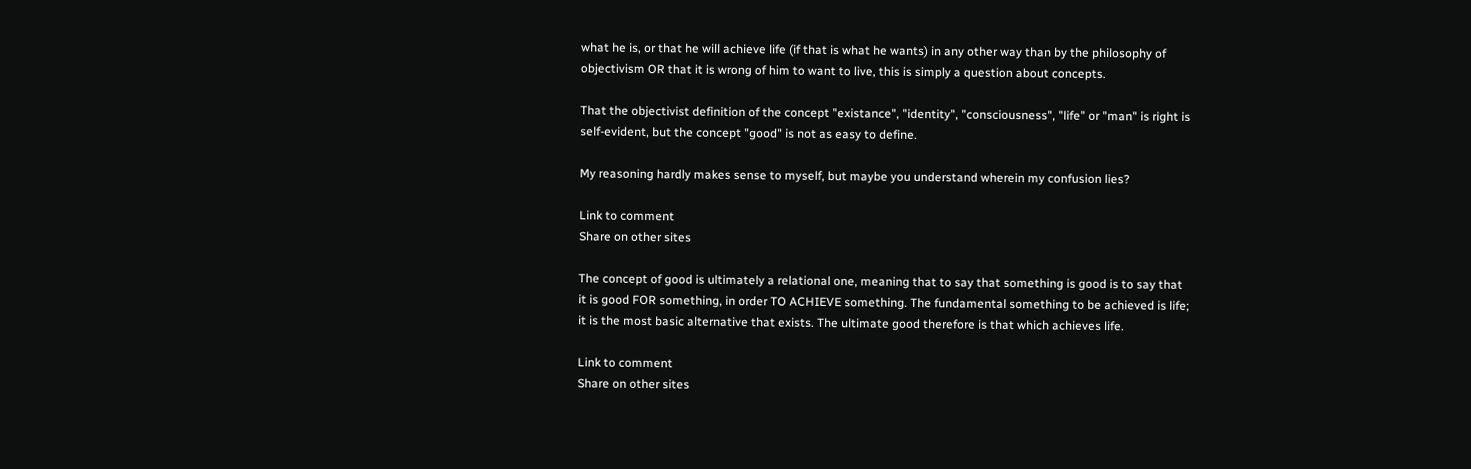what he is, or that he will achieve life (if that is what he wants) in any other way than by the philosophy of objectivism OR that it is wrong of him to want to live, this is simply a question about concepts.

That the objectivist definition of the concept "existance", "identity", "consciousness", "life" or "man" is right is self-evident, but the concept "good" is not as easy to define.

My reasoning hardly makes sense to myself, but maybe you understand wherein my confusion lies?

Link to comment
Share on other sites

The concept of good is ultimately a relational one, meaning that to say that something is good is to say that it is good FOR something, in order TO ACHIEVE something. The fundamental something to be achieved is life; it is the most basic alternative that exists. The ultimate good therefore is that which achieves life.

Link to comment
Share on other sites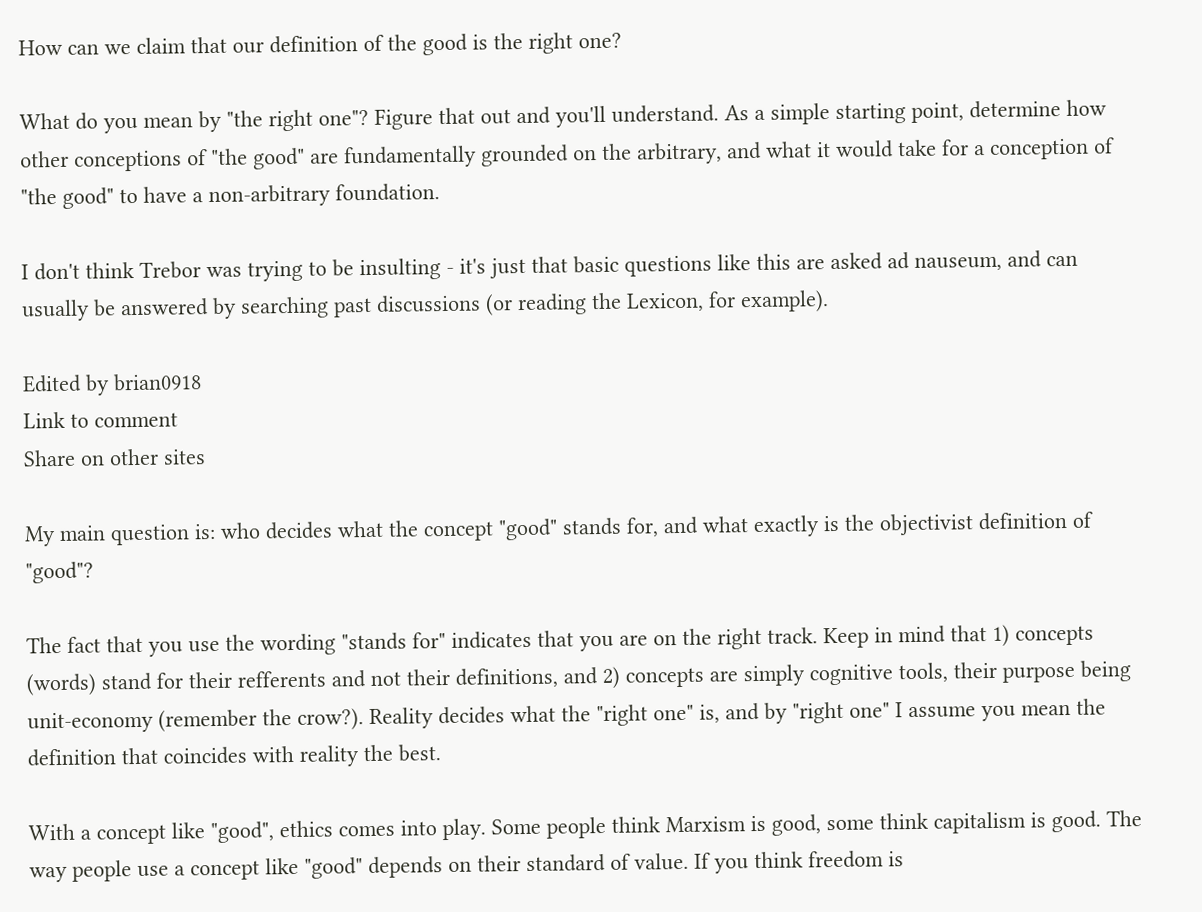How can we claim that our definition of the good is the right one?

What do you mean by "the right one"? Figure that out and you'll understand. As a simple starting point, determine how other conceptions of "the good" are fundamentally grounded on the arbitrary, and what it would take for a conception of "the good" to have a non-arbitrary foundation.

I don't think Trebor was trying to be insulting - it's just that basic questions like this are asked ad nauseum, and can usually be answered by searching past discussions (or reading the Lexicon, for example).

Edited by brian0918
Link to comment
Share on other sites

My main question is: who decides what the concept "good" stands for, and what exactly is the objectivist definition of "good"?

The fact that you use the wording "stands for" indicates that you are on the right track. Keep in mind that 1) concepts (words) stand for their refferents and not their definitions, and 2) concepts are simply cognitive tools, their purpose being unit-economy (remember the crow?). Reality decides what the "right one" is, and by "right one" I assume you mean the definition that coincides with reality the best.

With a concept like "good", ethics comes into play. Some people think Marxism is good, some think capitalism is good. The way people use a concept like "good" depends on their standard of value. If you think freedom is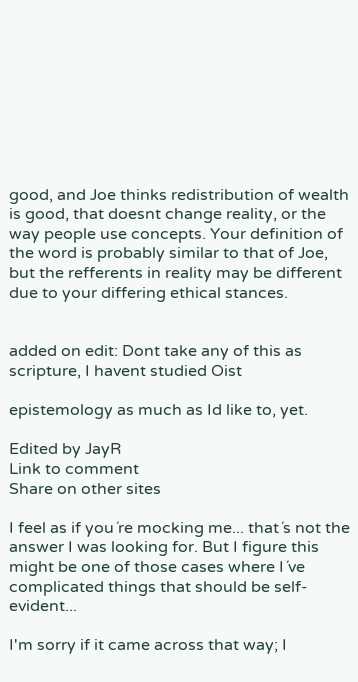good, and Joe thinks redistribution of wealth is good, that doesnt change reality, or the way people use concepts. Your definition of the word is probably similar to that of Joe, but the refferents in reality may be different due to your differing ethical stances.


added on edit: Dont take any of this as scripture, I havent studied Oist

epistemology as much as Id like to, yet.

Edited by JayR
Link to comment
Share on other sites

I feel as if you´re mocking me... that´s not the answer I was looking for. But I figure this might be one of those cases where I´ve complicated things that should be self-evident...

I'm sorry if it came across that way; I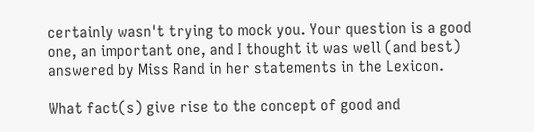certainly wasn't trying to mock you. Your question is a good one, an important one, and I thought it was well (and best) answered by Miss Rand in her statements in the Lexicon.

What fact(s) give rise to the concept of good and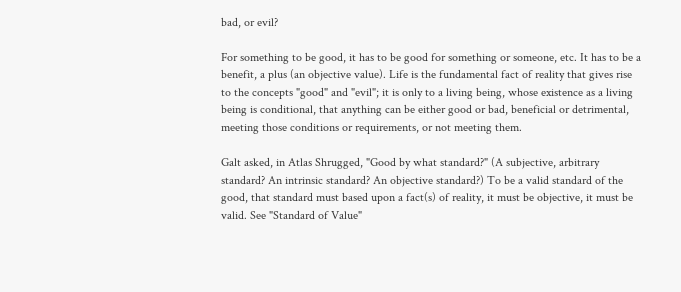bad, or evil?

For something to be good, it has to be good for something or someone, etc. It has to be a benefit, a plus (an objective value). Life is the fundamental fact of reality that gives rise to the concepts "good" and "evil"; it is only to a living being, whose existence as a living being is conditional, that anything can be either good or bad, beneficial or detrimental, meeting those conditions or requirements, or not meeting them.

Galt asked, in Atlas Shrugged, "Good by what standard?" (A subjective, arbitrary standard? An intrinsic standard? An objective standard?) To be a valid standard of the good, that standard must based upon a fact(s) of reality, it must be objective, it must be valid. See "Standard of Value"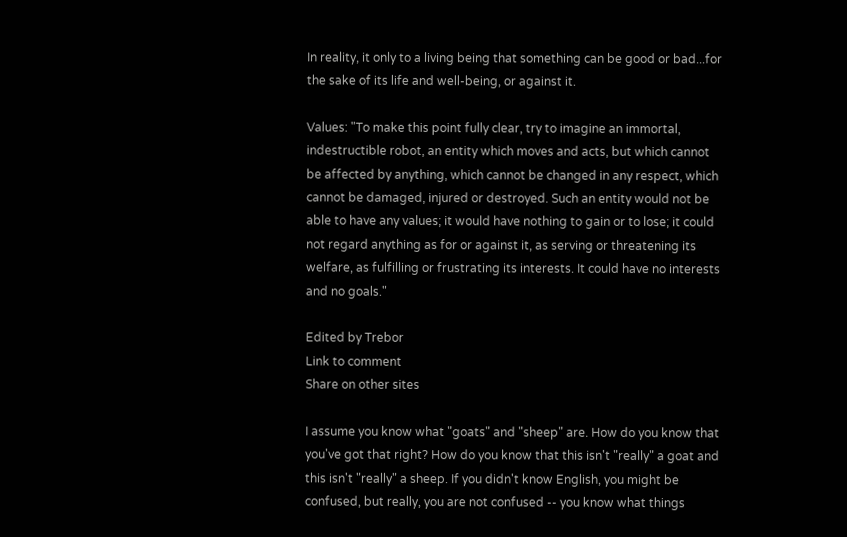In reality, it only to a living being that something can be good or bad...for the sake of its life and well-being, or against it.

Values: "To make this point fully clear, try to imagine an immortal, indestructible robot, an entity which moves and acts, but which cannot be affected by anything, which cannot be changed in any respect, which cannot be damaged, injured or destroyed. Such an entity would not be able to have any values; it would have nothing to gain or to lose; it could not regard anything as for or against it, as serving or threatening its welfare, as fulfilling or frustrating its interests. It could have no interests and no goals."

Edited by Trebor
Link to comment
Share on other sites

I assume you know what "goats" and "sheep" are. How do you know that you've got that right? How do you know that this isn't "really" a goat and this isn't "really" a sheep. If you didn't know English, you might be confused, but really, you are not confused -- you know what things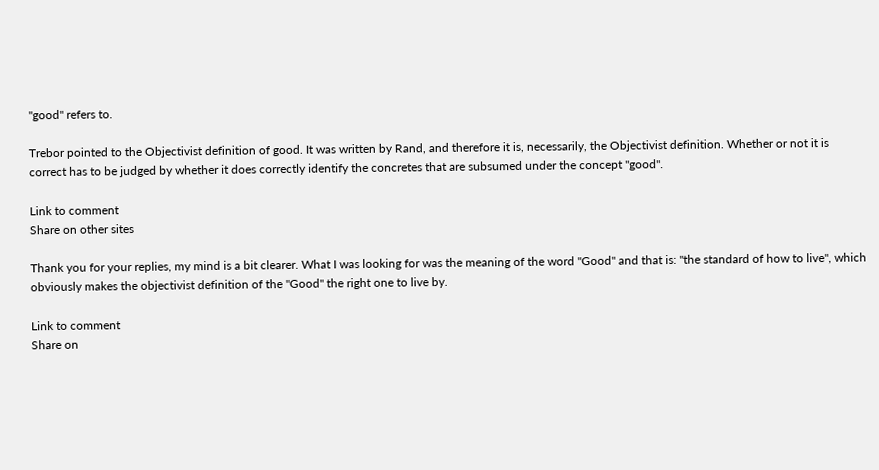"good" refers to.

Trebor pointed to the Objectivist definition of good. It was written by Rand, and therefore it is, necessarily, the Objectivist definition. Whether or not it is correct has to be judged by whether it does correctly identify the concretes that are subsumed under the concept "good".

Link to comment
Share on other sites

Thank you for your replies, my mind is a bit clearer. What I was looking for was the meaning of the word "Good" and that is: "the standard of how to live", which obviously makes the objectivist definition of the "Good" the right one to live by.

Link to comment
Share on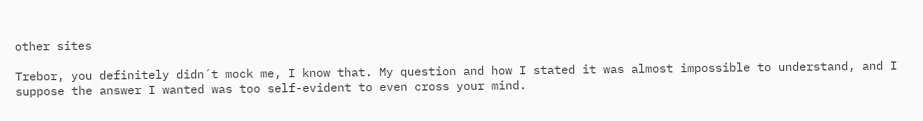other sites

Trebor, you definitely didn´t mock me, I know that. My question and how I stated it was almost impossible to understand, and I suppose the answer I wanted was too self-evident to even cross your mind.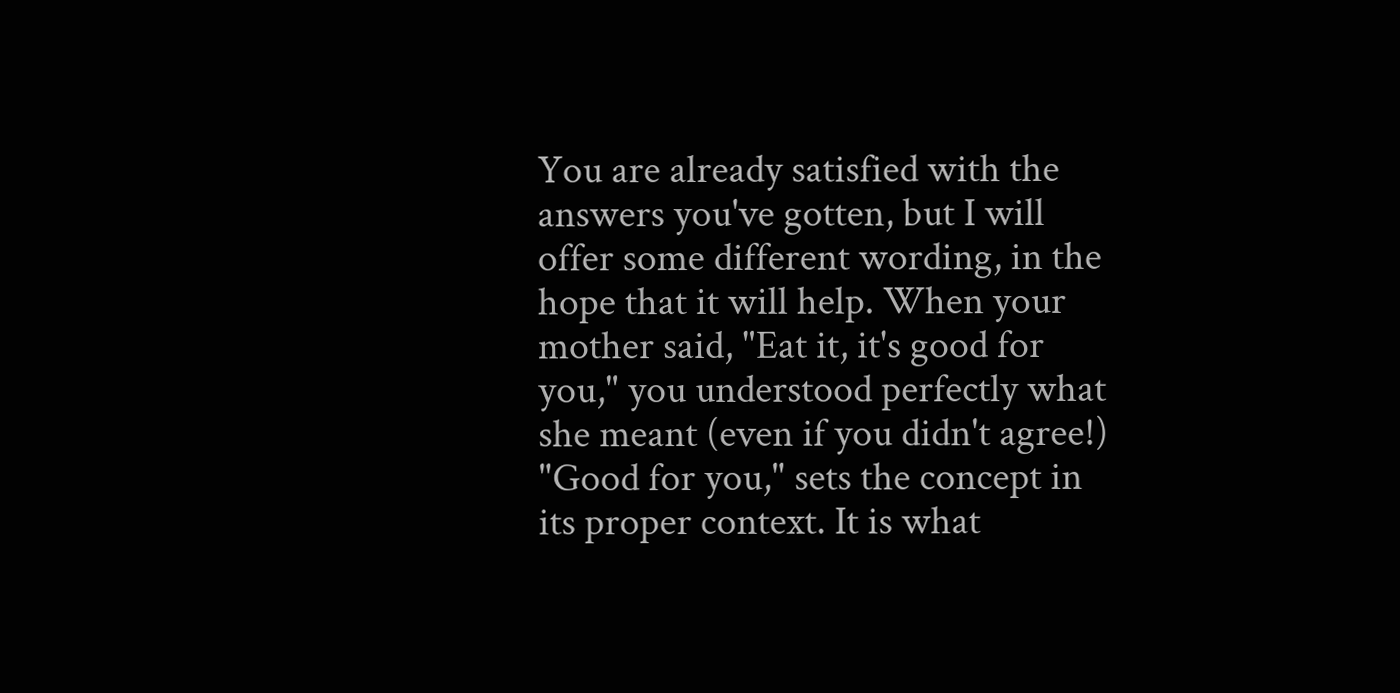You are already satisfied with the answers you've gotten, but I will offer some different wording, in the hope that it will help. When your mother said, "Eat it, it's good for you," you understood perfectly what she meant (even if you didn't agree!) "Good for you," sets the concept in its proper context. It is what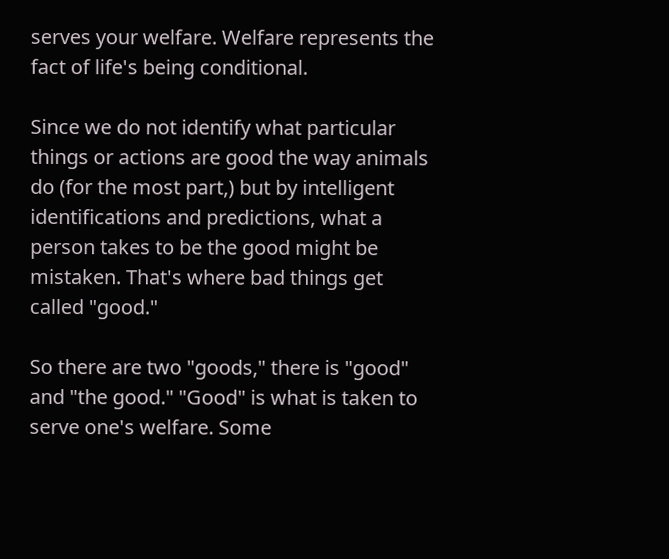serves your welfare. Welfare represents the fact of life's being conditional.

Since we do not identify what particular things or actions are good the way animals do (for the most part,) but by intelligent identifications and predictions, what a person takes to be the good might be mistaken. That's where bad things get called "good."

So there are two "goods," there is "good" and "the good." "Good" is what is taken to serve one's welfare. Some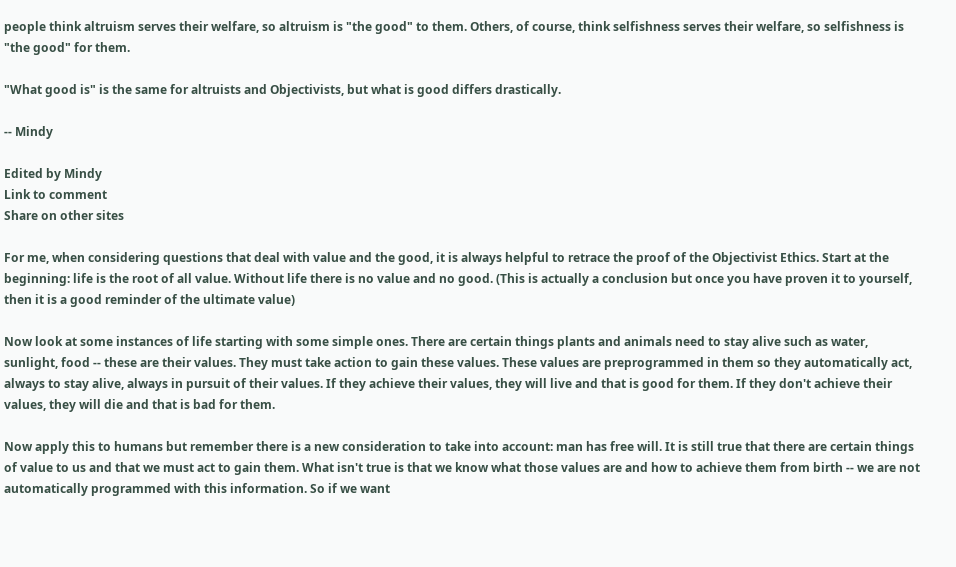people think altruism serves their welfare, so altruism is "the good" to them. Others, of course, think selfishness serves their welfare, so selfishness is "the good" for them.

"What good is" is the same for altruists and Objectivists, but what is good differs drastically.

-- Mindy

Edited by Mindy
Link to comment
Share on other sites

For me, when considering questions that deal with value and the good, it is always helpful to retrace the proof of the Objectivist Ethics. Start at the beginning: life is the root of all value. Without life there is no value and no good. (This is actually a conclusion but once you have proven it to yourself, then it is a good reminder of the ultimate value)

Now look at some instances of life starting with some simple ones. There are certain things plants and animals need to stay alive such as water, sunlight, food -- these are their values. They must take action to gain these values. These values are preprogrammed in them so they automatically act, always to stay alive, always in pursuit of their values. If they achieve their values, they will live and that is good for them. If they don't achieve their values, they will die and that is bad for them.

Now apply this to humans but remember there is a new consideration to take into account: man has free will. It is still true that there are certain things of value to us and that we must act to gain them. What isn't true is that we know what those values are and how to achieve them from birth -- we are not automatically programmed with this information. So if we want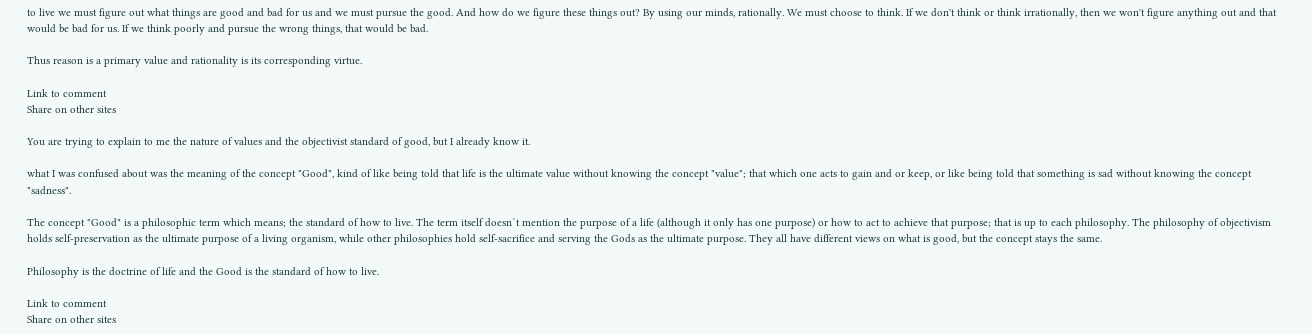to live we must figure out what things are good and bad for us and we must pursue the good. And how do we figure these things out? By using our minds, rationally. We must choose to think. If we don't think or think irrationally, then we won't figure anything out and that would be bad for us. If we think poorly and pursue the wrong things, that would be bad.

Thus reason is a primary value and rationality is its corresponding virtue.

Link to comment
Share on other sites

You are trying to explain to me the nature of values and the objectivist standard of good, but I already know it.

what I was confused about was the meaning of the concept "Good", kind of like being told that life is the ultimate value without knowing the concept "value"; that which one acts to gain and or keep, or like being told that something is sad without knowing the concept "sadness".

The concept "Good" is a philosophic term which means; the standard of how to live. The term itself doesn´t mention the purpose of a life (although it only has one purpose) or how to act to achieve that purpose; that is up to each philosophy. The philosophy of objectivism holds self-preservation as the ultimate purpose of a living organism, while other philosophies hold self-sacrifice and serving the Gods as the ultimate purpose. They all have different views on what is good, but the concept stays the same.

Philosophy is the doctrine of life and the Good is the standard of how to live.

Link to comment
Share on other sites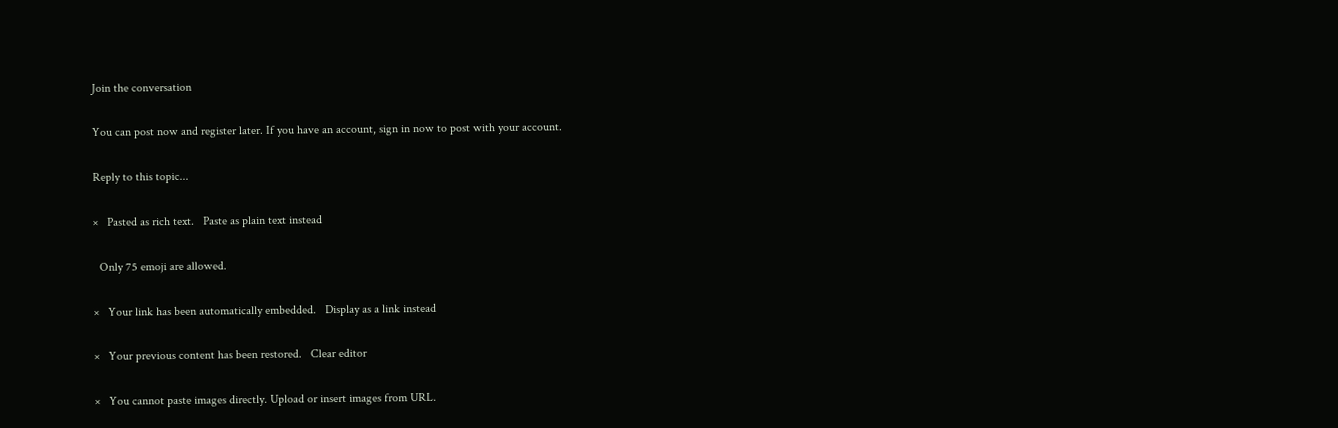Join the conversation

You can post now and register later. If you have an account, sign in now to post with your account.

Reply to this topic...

×   Pasted as rich text.   Paste as plain text instead

  Only 75 emoji are allowed.

×   Your link has been automatically embedded.   Display as a link instead

×   Your previous content has been restored.   Clear editor

×   You cannot paste images directly. Upload or insert images from URL.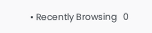• Recently Browsing   0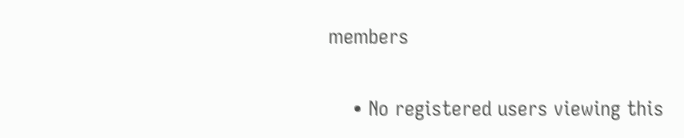members

    • No registered users viewing this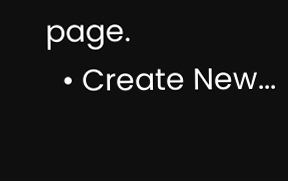page.
  • Create New...